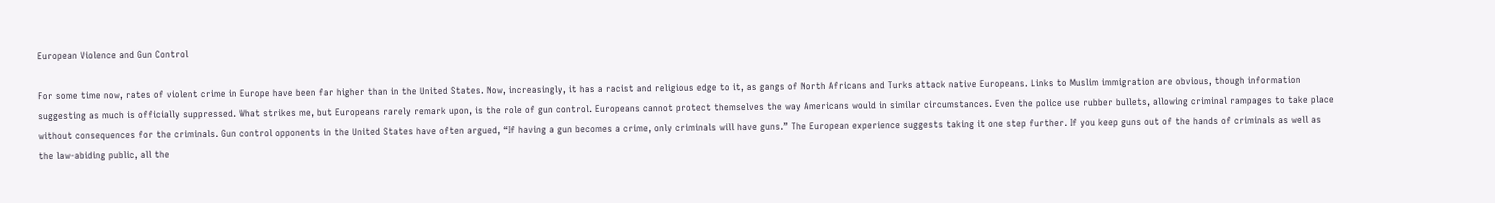European Violence and Gun Control

For some time now, rates of violent crime in Europe have been far higher than in the United States. Now, increasingly, it has a racist and religious edge to it, as gangs of North Africans and Turks attack native Europeans. Links to Muslim immigration are obvious, though information suggesting as much is officially suppressed. What strikes me, but Europeans rarely remark upon, is the role of gun control. Europeans cannot protect themselves the way Americans would in similar circumstances. Even the police use rubber bullets, allowing criminal rampages to take place without consequences for the criminals. Gun control opponents in the United States have often argued, “If having a gun becomes a crime, only criminals will have guns.” The European experience suggests taking it one step further. If you keep guns out of the hands of criminals as well as the law-abiding public, all the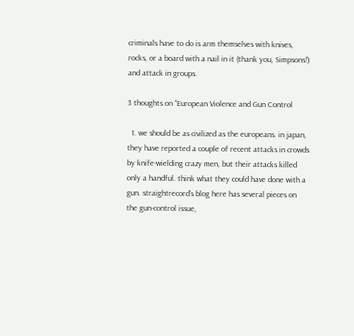criminals have to do is arm themselves with knives, rocks, or a board with a nail in it (thank you, Simpsons!) and attack in groups.

3 thoughts on “European Violence and Gun Control

  1. we should be as civilized as the europeans. in japan, they have reported a couple of recent attacks in crowds by knife-wielding crazy men, but their attacks killed only a handful. think what they could have done with a gun. straightrecord’s blog here has several pieces on the gun-control issue,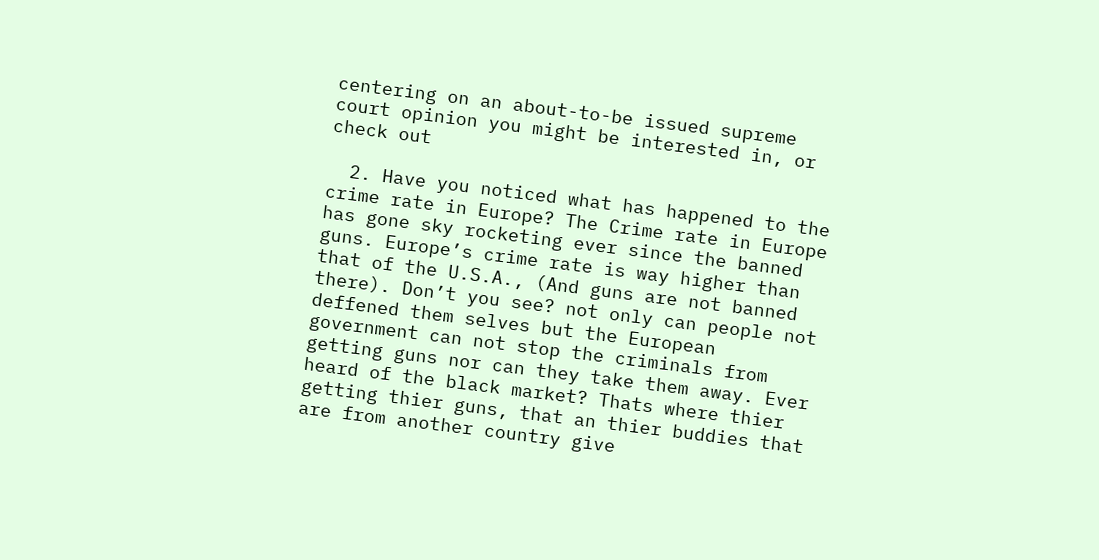centering on an about-to-be issued supreme court opinion you might be interested in, or check out

  2. Have you noticed what has happened to the crime rate in Europe? The Crime rate in Europe has gone sky rocketing ever since the banned guns. Europe’s crime rate is way higher than that of the U.S.A., (And guns are not banned there). Don’t you see? not only can people not deffened them selves but the European government can not stop the criminals from getting guns nor can they take them away. Ever heard of the black market? Thats where thier getting thier guns, that an thier buddies that are from another country give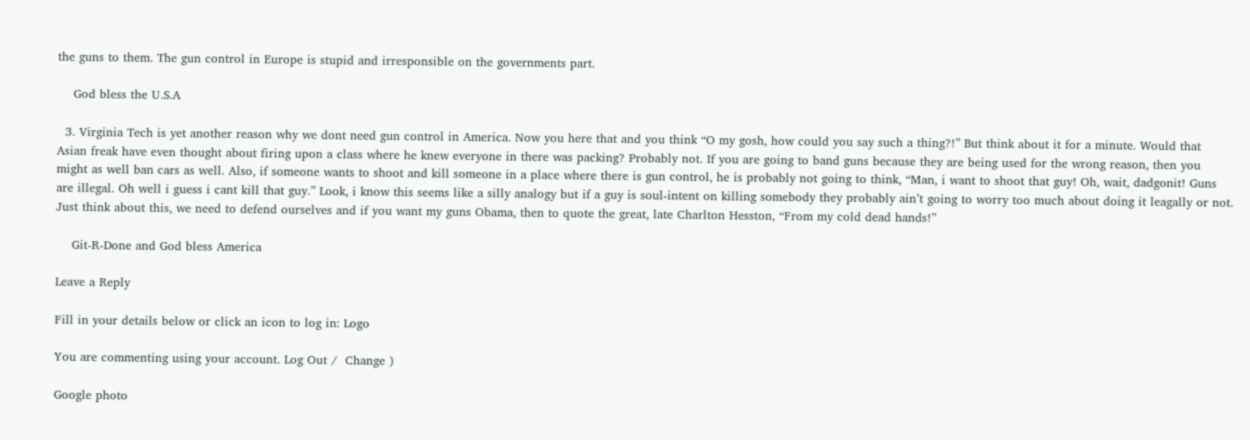the guns to them. The gun control in Europe is stupid and irresponsible on the governments part.

    God bless the U.S.A

  3. Virginia Tech is yet another reason why we dont need gun control in America. Now you here that and you think “O my gosh, how could you say such a thing?!” But think about it for a minute. Would that Asian freak have even thought about firing upon a class where he knew everyone in there was packing? Probably not. If you are going to band guns because they are being used for the wrong reason, then you might as well ban cars as well. Also, if someone wants to shoot and kill someone in a place where there is gun control, he is probably not going to think, “Man, i want to shoot that guy! Oh, wait, dadgonit! Guns are illegal. Oh well i guess i cant kill that guy.” Look, i know this seems like a silly analogy but if a guy is soul-intent on killing somebody they probably ain’t going to worry too much about doing it leagally or not. Just think about this, we need to defend ourselves and if you want my guns Obama, then to quote the great, late Charlton Hesston, “From my cold dead hands!”

    Git-R-Done and God bless America

Leave a Reply

Fill in your details below or click an icon to log in: Logo

You are commenting using your account. Log Out /  Change )

Google photo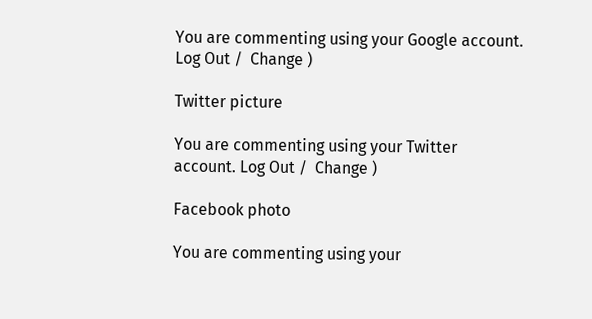You are commenting using your Google account. Log Out /  Change )

Twitter picture

You are commenting using your Twitter account. Log Out /  Change )

Facebook photo

You are commenting using your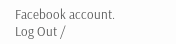Facebook account. Log Out /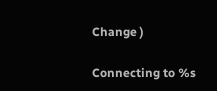Change )

Connecting to %s